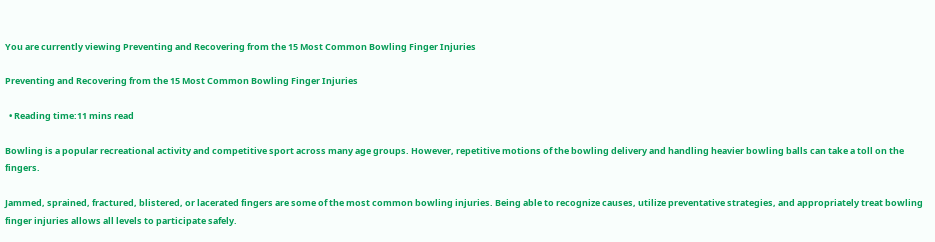You are currently viewing Preventing and Recovering from the 15 Most Common Bowling Finger Injuries

Preventing and Recovering from the 15 Most Common Bowling Finger Injuries

  • Reading time:11 mins read

Bowling is a popular recreational activity and competitive sport across many age groups. However, repetitive motions of the bowling delivery and handling heavier bowling balls can take a toll on the fingers.

Jammed, sprained, fractured, blistered, or lacerated fingers are some of the most common bowling injuries. Being able to recognize causes, utilize preventative strategies, and appropriately treat bowling finger injuries allows all levels to participate safely.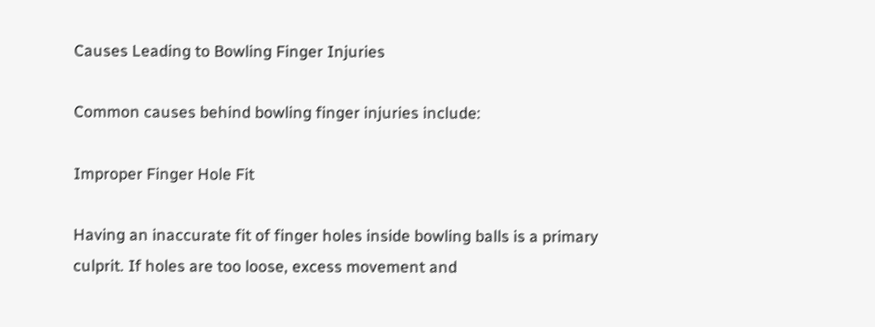Causes Leading to Bowling Finger Injuries

Common causes behind bowling finger injuries include:

Improper Finger Hole Fit

Having an inaccurate fit of finger holes inside bowling balls is a primary culprit. If holes are too loose, excess movement and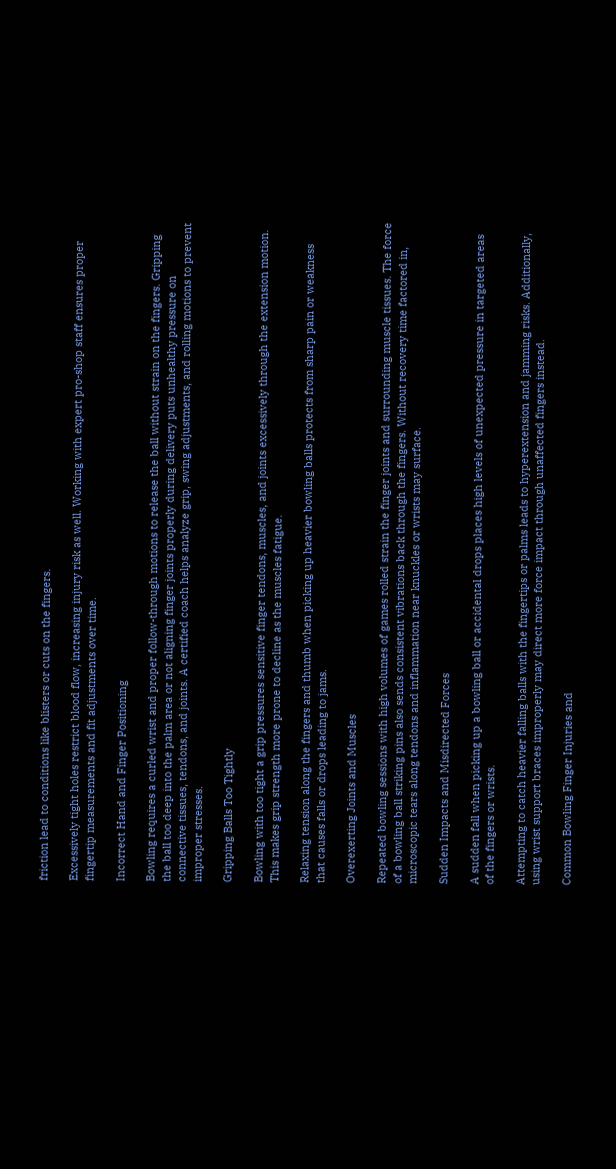friction lead to conditions like blisters or cuts on the fingers.

Excessively tight holes restrict blood flow, increasing injury risk as well. Working with expert pro-shop staff ensures proper fingertip measurements and fit adjustments over time.

Incorrect Hand and Finger Positioning

Bowling requires a curled wrist and proper follow-through motions to release the ball without strain on the fingers. Gripping the ball too deep into the palm area or not aligning finger joints properly during delivery puts unhealthy pressure on connective tissues, tendons, and joints. A certified coach helps analyze grip, swing adjustments, and rolling motions to prevent improper stresses.

Gripping Balls Too Tightly

Bowling with too tight a grip pressures sensitive finger tendons, muscles, and joints excessively through the extension motion. This makes grip strength more prone to decline as the muscles fatigue.

Relaxing tension along the fingers and thumb when picking up heavier bowling balls protects from sharp pain or weakness that causes falls or drops leading to jams.

Overexerting Joints and Muscles

Repeated bowling sessions with high volumes of games rolled strain the finger joints and surrounding muscle tissues. The force of a bowling ball striking pins also sends consistent vibrations back through the fingers. Without recovery time factored in, microscopic tears along tendons and inflammation near knuckles or wrists may surface.

Sudden Impacts and Misdirected Forces

A sudden fall when picking up a bowling ball or accidental drops places high levels of unexpected pressure in targeted areas of the fingers or wrists.

Attempting to catch heavier falling balls with the fingertips or palms leads to hyperextension and jamming risks. Additionally, using wrist support braces improperly may direct more force impact through unaffected fingers instead.

Common Bowling Finger Injuries and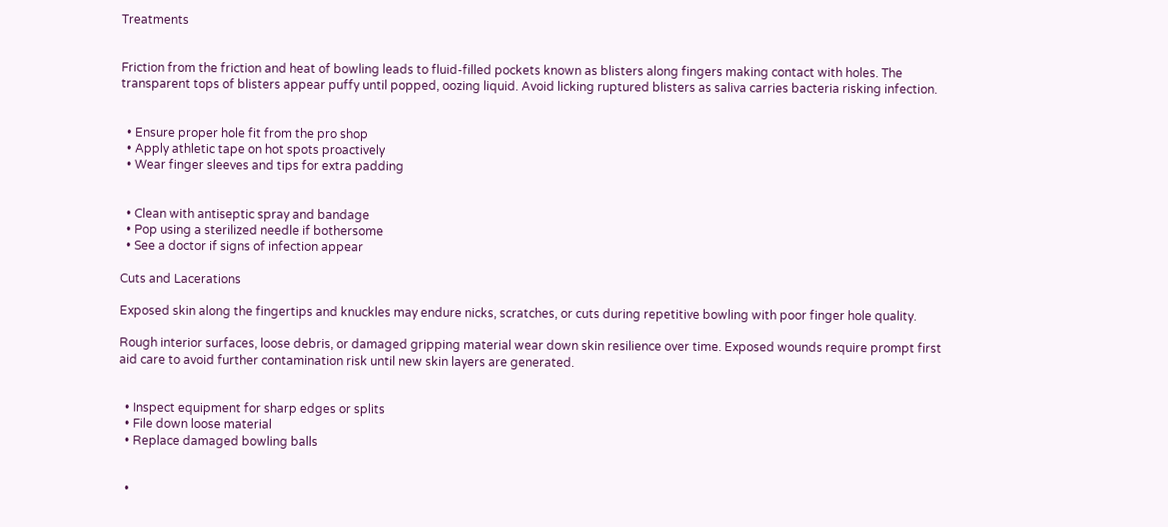Treatments


Friction from the friction and heat of bowling leads to fluid-filled pockets known as blisters along fingers making contact with holes. The transparent tops of blisters appear puffy until popped, oozing liquid. Avoid licking ruptured blisters as saliva carries bacteria risking infection.


  • Ensure proper hole fit from the pro shop
  • Apply athletic tape on hot spots proactively
  • Wear finger sleeves and tips for extra padding


  • Clean with antiseptic spray and bandage
  • Pop using a sterilized needle if bothersome
  • See a doctor if signs of infection appear

Cuts and Lacerations

Exposed skin along the fingertips and knuckles may endure nicks, scratches, or cuts during repetitive bowling with poor finger hole quality.

Rough interior surfaces, loose debris, or damaged gripping material wear down skin resilience over time. Exposed wounds require prompt first aid care to avoid further contamination risk until new skin layers are generated.


  • Inspect equipment for sharp edges or splits
  • File down loose material
  • Replace damaged bowling balls


  •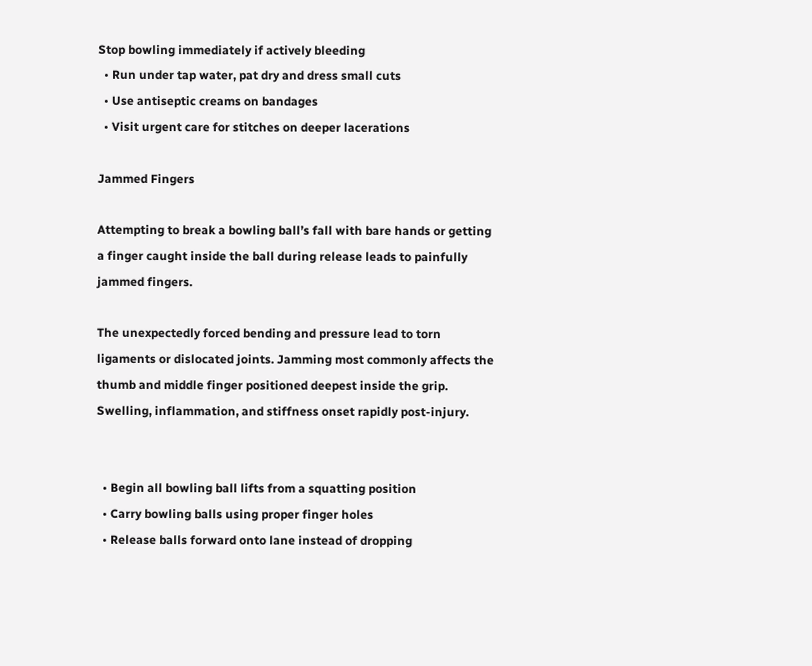Stop bowling immediately if actively bleeding
  • Run under tap water, pat dry and dress small cuts
  • Use antiseptic creams on bandages
  • Visit urgent care for stitches on deeper lacerations

Jammed Fingers

Attempting to break a bowling ball’s fall with bare hands or getting a finger caught inside the ball during release leads to painfully jammed fingers.

The unexpectedly forced bending and pressure lead to torn ligaments or dislocated joints. Jamming most commonly affects the thumb and middle finger positioned deepest inside the grip. Swelling, inflammation, and stiffness onset rapidly post-injury.


  • Begin all bowling ball lifts from a squatting position
  • Carry bowling balls using proper finger holes
  • Release balls forward onto lane instead of dropping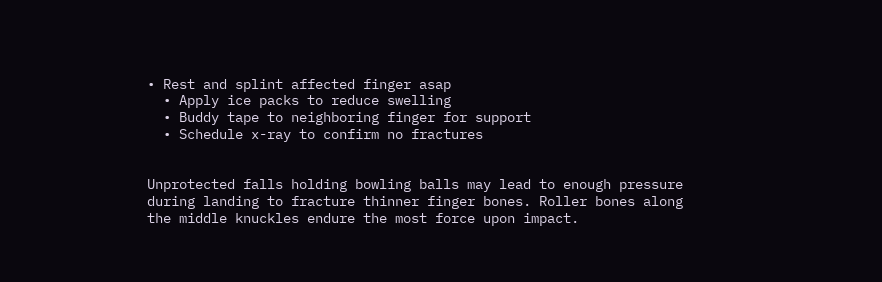• Rest and splint affected finger asap
  • Apply ice packs to reduce swelling
  • Buddy tape to neighboring finger for support
  • Schedule x-ray to confirm no fractures


Unprotected falls holding bowling balls may lead to enough pressure during landing to fracture thinner finger bones. Roller bones along the middle knuckles endure the most force upon impact.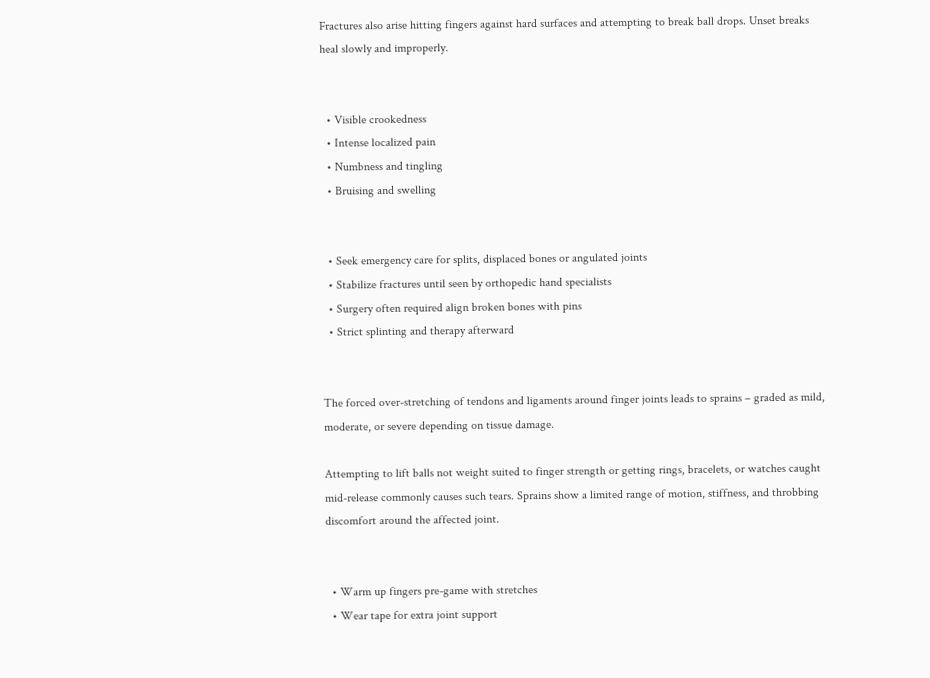Fractures also arise hitting fingers against hard surfaces and attempting to break ball drops. Unset breaks heal slowly and improperly.


  • Visible crookedness
  • Intense localized pain
  • Numbness and tingling
  • Bruising and swelling


  • Seek emergency care for splits, displaced bones or angulated joints
  • Stabilize fractures until seen by orthopedic hand specialists
  • Surgery often required align broken bones with pins
  • Strict splinting and therapy afterward


The forced over-stretching of tendons and ligaments around finger joints leads to sprains – graded as mild, moderate, or severe depending on tissue damage.

Attempting to lift balls not weight suited to finger strength or getting rings, bracelets, or watches caught mid-release commonly causes such tears. Sprains show a limited range of motion, stiffness, and throbbing discomfort around the affected joint.


  • Warm up fingers pre-game with stretches
  • Wear tape for extra joint support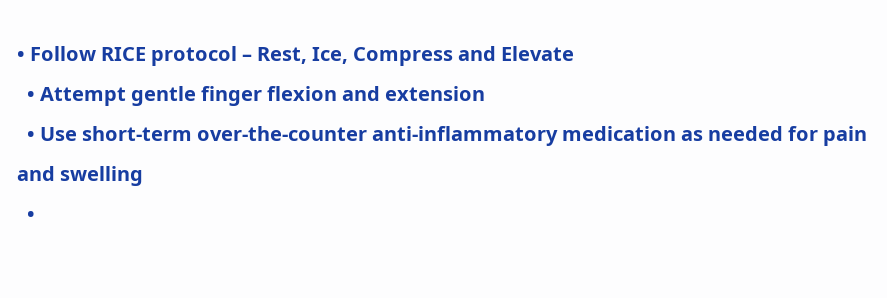• Follow RICE protocol – Rest, Ice, Compress and Elevate
  • Attempt gentle finger flexion and extension
  • Use short-term over-the-counter anti-inflammatory medication as needed for pain and swelling
  •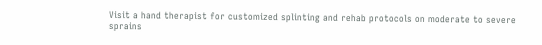Visit a hand therapist for customized splinting and rehab protocols on moderate to severe sprains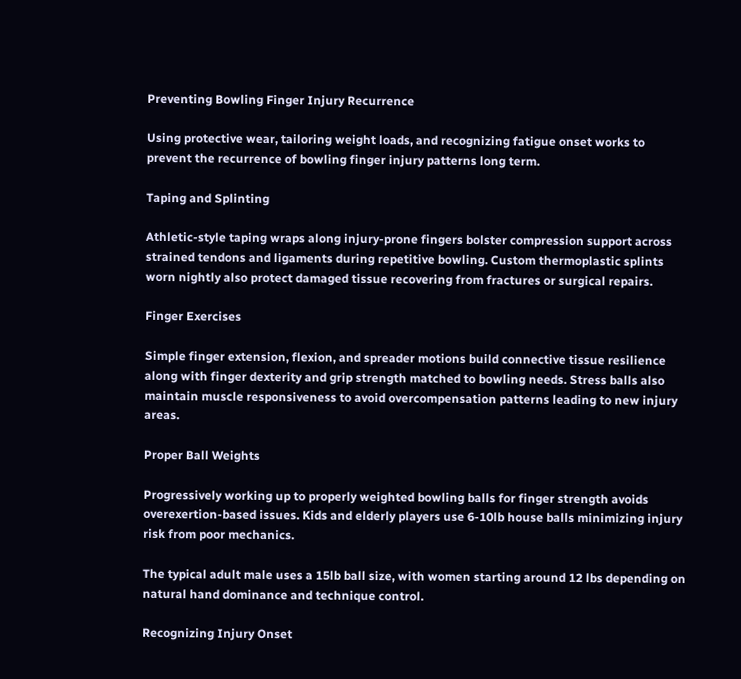Preventing Bowling Finger Injury Recurrence

Using protective wear, tailoring weight loads, and recognizing fatigue onset works to prevent the recurrence of bowling finger injury patterns long term.

Taping and Splinting

Athletic-style taping wraps along injury-prone fingers bolster compression support across strained tendons and ligaments during repetitive bowling. Custom thermoplastic splints worn nightly also protect damaged tissue recovering from fractures or surgical repairs.

Finger Exercises

Simple finger extension, flexion, and spreader motions build connective tissue resilience along with finger dexterity and grip strength matched to bowling needs. Stress balls also maintain muscle responsiveness to avoid overcompensation patterns leading to new injury areas.

Proper Ball Weights

Progressively working up to properly weighted bowling balls for finger strength avoids overexertion-based issues. Kids and elderly players use 6-10lb house balls minimizing injury risk from poor mechanics.

The typical adult male uses a 15lb ball size, with women starting around 12 lbs depending on natural hand dominance and technique control.

Recognizing Injury Onset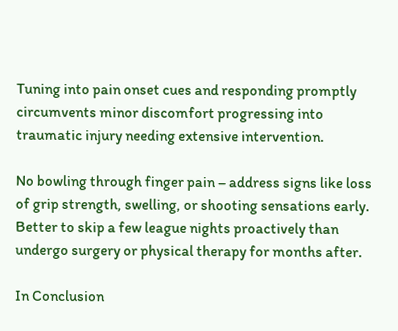Tuning into pain onset cues and responding promptly circumvents minor discomfort progressing into traumatic injury needing extensive intervention.

No bowling through finger pain – address signs like loss of grip strength, swelling, or shooting sensations early. Better to skip a few league nights proactively than undergo surgery or physical therapy for months after.

In Conclusion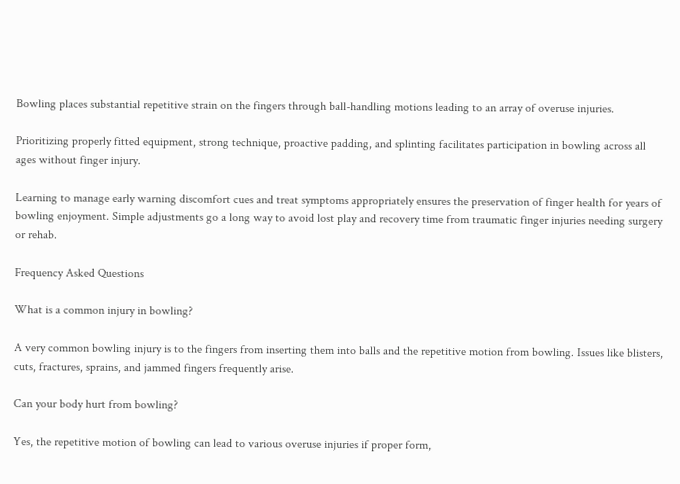Bowling places substantial repetitive strain on the fingers through ball-handling motions leading to an array of overuse injuries.

Prioritizing properly fitted equipment, strong technique, proactive padding, and splinting facilitates participation in bowling across all ages without finger injury.

Learning to manage early warning discomfort cues and treat symptoms appropriately ensures the preservation of finger health for years of bowling enjoyment. Simple adjustments go a long way to avoid lost play and recovery time from traumatic finger injuries needing surgery or rehab.

Frequency Asked Questions

What is a common injury in bowling?

A very common bowling injury is to the fingers from inserting them into balls and the repetitive motion from bowling. Issues like blisters, cuts, fractures, sprains, and jammed fingers frequently arise.

Can your body hurt from bowling?

Yes, the repetitive motion of bowling can lead to various overuse injuries if proper form,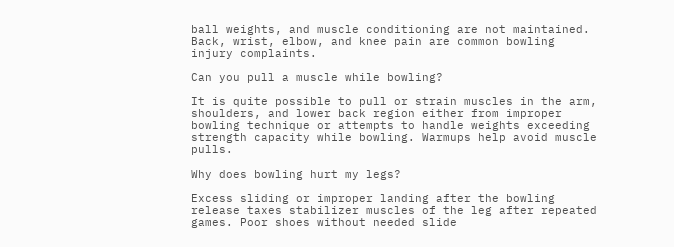ball weights, and muscle conditioning are not maintained. Back, wrist, elbow, and knee pain are common bowling injury complaints.

Can you pull a muscle while bowling?

It is quite possible to pull or strain muscles in the arm, shoulders, and lower back region either from improper bowling technique or attempts to handle weights exceeding strength capacity while bowling. Warmups help avoid muscle pulls.

Why does bowling hurt my legs?

Excess sliding or improper landing after the bowling release taxes stabilizer muscles of the leg after repeated games. Poor shoes without needed slide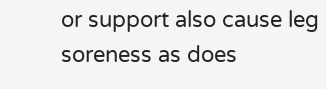or support also cause leg soreness as does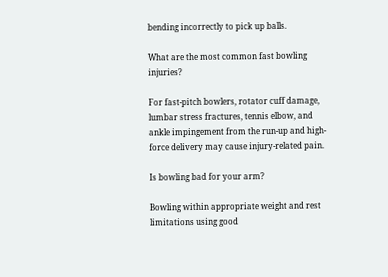bending incorrectly to pick up balls.

What are the most common fast bowling injuries?

For fast-pitch bowlers, rotator cuff damage, lumbar stress fractures, tennis elbow, and ankle impingement from the run-up and high-force delivery may cause injury-related pain.

Is bowling bad for your arm?

Bowling within appropriate weight and rest limitations using good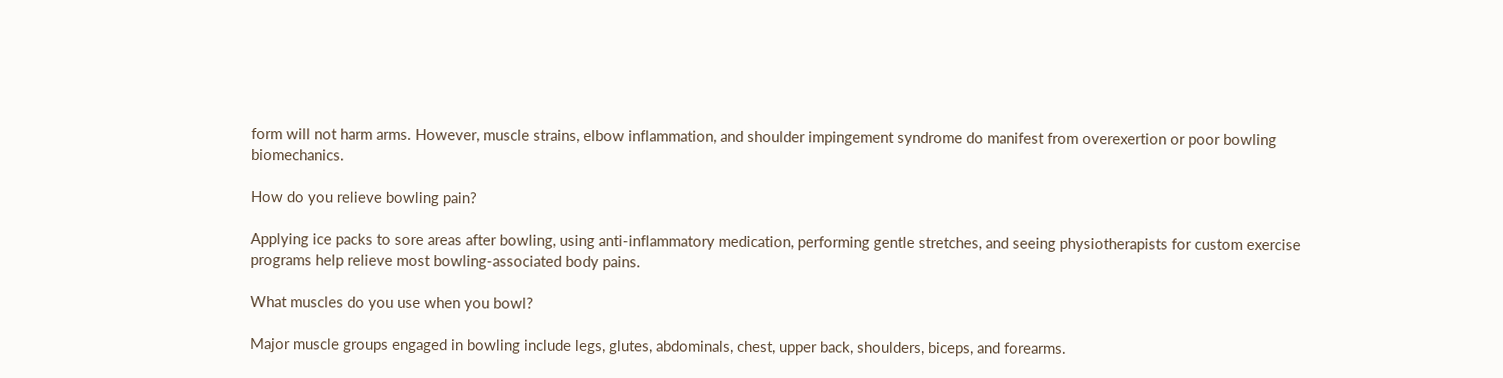form will not harm arms. However, muscle strains, elbow inflammation, and shoulder impingement syndrome do manifest from overexertion or poor bowling biomechanics.

How do you relieve bowling pain?

Applying ice packs to sore areas after bowling, using anti-inflammatory medication, performing gentle stretches, and seeing physiotherapists for custom exercise programs help relieve most bowling-associated body pains.

What muscles do you use when you bowl?

Major muscle groups engaged in bowling include legs, glutes, abdominals, chest, upper back, shoulders, biceps, and forearms.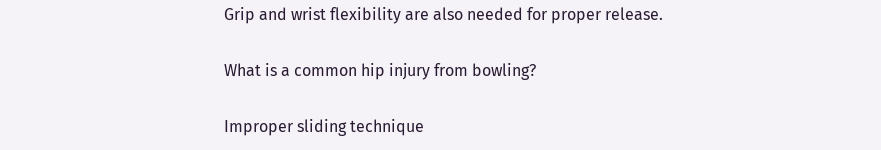Grip and wrist flexibility are also needed for proper release.

What is a common hip injury from bowling?

Improper sliding technique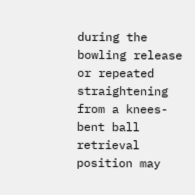during the bowling release or repeated straightening from a knees-bent ball retrieval position may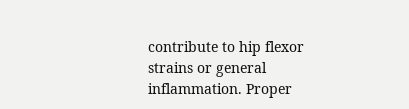contribute to hip flexor strains or general inflammation. Proper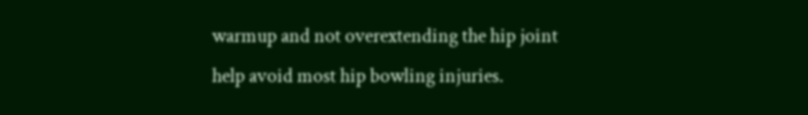warmup and not overextending the hip joint help avoid most hip bowling injuries.